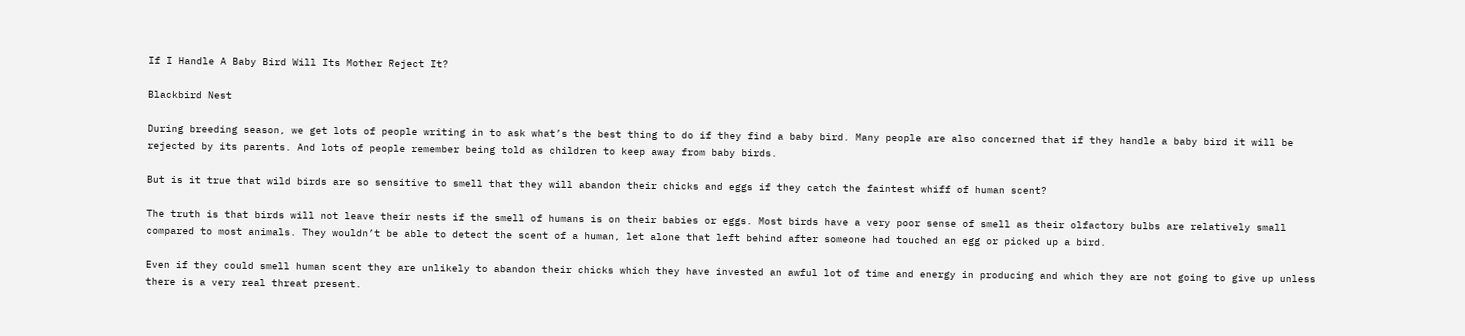If I Handle A Baby Bird Will Its Mother Reject It?

Blackbird Nest

During breeding season, we get lots of people writing in to ask what’s the best thing to do if they find a baby bird. Many people are also concerned that if they handle a baby bird it will be rejected by its parents. And lots of people remember being told as children to keep away from baby birds.

But is it true that wild birds are so sensitive to smell that they will abandon their chicks and eggs if they catch the faintest whiff of human scent?

The truth is that birds will not leave their nests if the smell of humans is on their babies or eggs. Most birds have a very poor sense of smell as their olfactory bulbs are relatively small compared to most animals. They wouldn’t be able to detect the scent of a human, let alone that left behind after someone had touched an egg or picked up a bird.

Even if they could smell human scent they are unlikely to abandon their chicks which they have invested an awful lot of time and energy in producing and which they are not going to give up unless there is a very real threat present.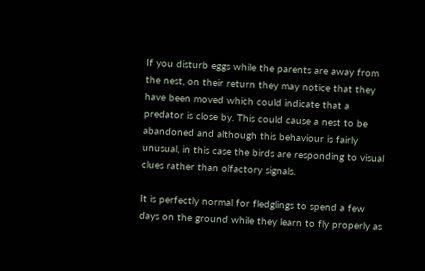If you disturb eggs while the parents are away from the nest, on their return they may notice that they have been moved which could indicate that a predator is close by. This could cause a nest to be abandoned and although this behaviour is fairly unusual, in this case the birds are responding to visual clues rather than olfactory signals.

It is perfectly normal for fledglings to spend a few days on the ground while they learn to fly properly as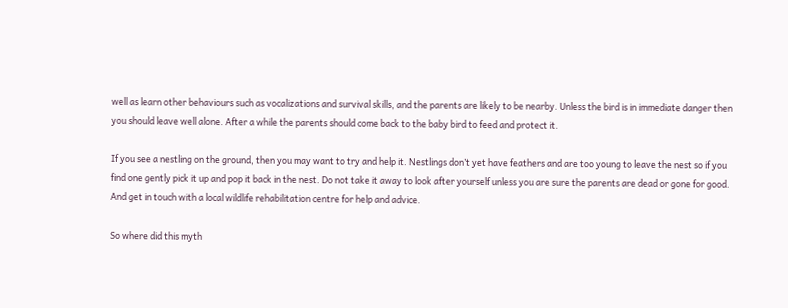well as learn other behaviours such as vocalizations and survival skills, and the parents are likely to be nearby. Unless the bird is in immediate danger then you should leave well alone. After a while the parents should come back to the baby bird to feed and protect it.

If you see a nestling on the ground, then you may want to try and help it. Nestlings don’t yet have feathers and are too young to leave the nest so if you find one gently pick it up and pop it back in the nest. Do not take it away to look after yourself unless you are sure the parents are dead or gone for good. And get in touch with a local wildlife rehabilitation centre for help and advice.

So where did this myth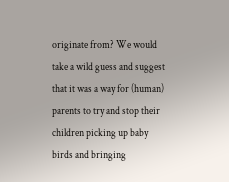originate from? We would take a wild guess and suggest that it was a way for (human) parents to try and stop their children picking up baby birds and bringing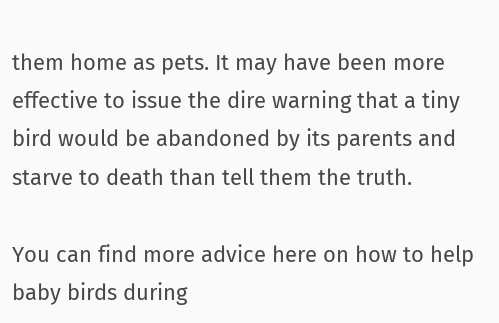them home as pets. It may have been more effective to issue the dire warning that a tiny bird would be abandoned by its parents and starve to death than tell them the truth.

You can find more advice here on how to help baby birds during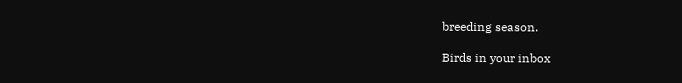breeding season.

Birds in your inbox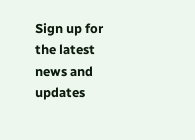Sign up for the latest news and updates